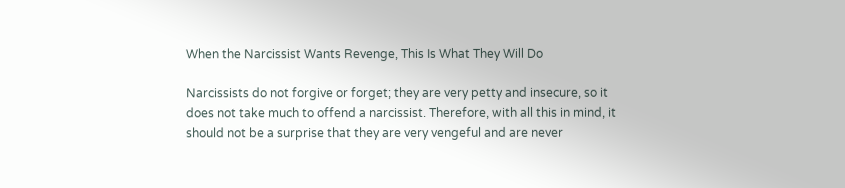When the Narcissist Wants Revenge, This Is What They Will Do

Narcissists do not forgive or forget; they are very petty and insecure, so it does not take much to offend a narcissist. Therefore, with all this in mind, it should not be a surprise that they are very vengeful and are never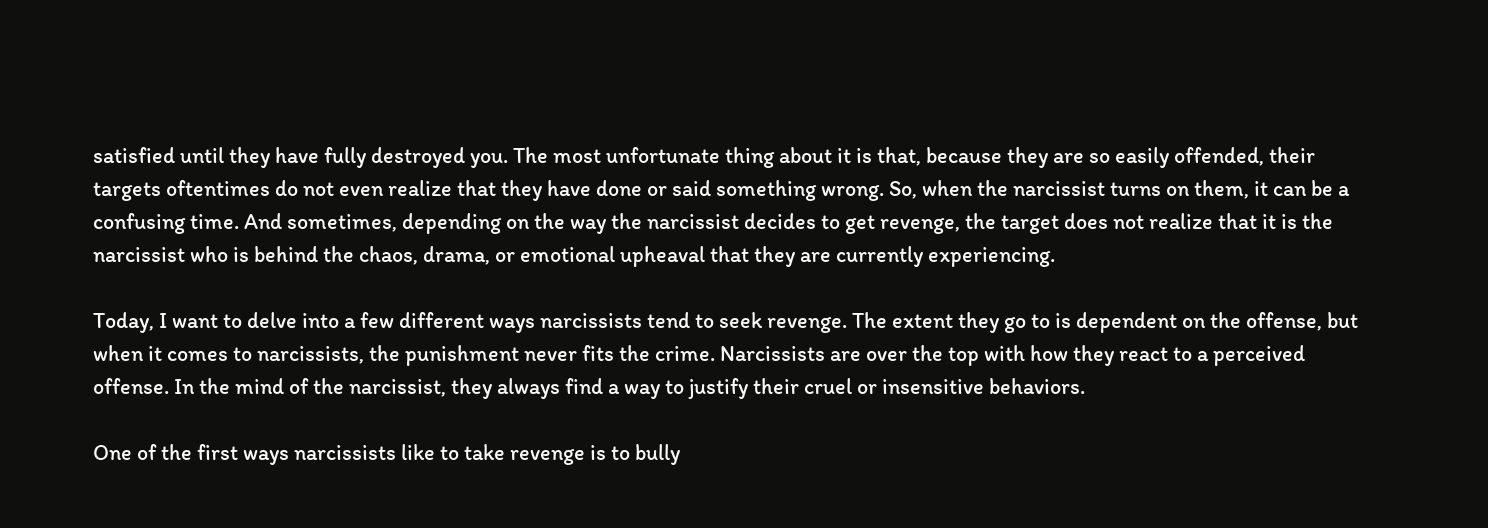satisfied until they have fully destroyed you. The most unfortunate thing about it is that, because they are so easily offended, their targets oftentimes do not even realize that they have done or said something wrong. So, when the narcissist turns on them, it can be a confusing time. And sometimes, depending on the way the narcissist decides to get revenge, the target does not realize that it is the narcissist who is behind the chaos, drama, or emotional upheaval that they are currently experiencing.

Today, I want to delve into a few different ways narcissists tend to seek revenge. The extent they go to is dependent on the offense, but when it comes to narcissists, the punishment never fits the crime. Narcissists are over the top with how they react to a perceived offense. In the mind of the narcissist, they always find a way to justify their cruel or insensitive behaviors.

One of the first ways narcissists like to take revenge is to bully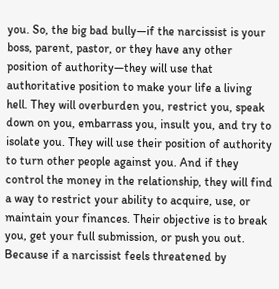you. So, the big bad bully—if the narcissist is your boss, parent, pastor, or they have any other position of authority—they will use that authoritative position to make your life a living hell. They will overburden you, restrict you, speak down on you, embarrass you, insult you, and try to isolate you. They will use their position of authority to turn other people against you. And if they control the money in the relationship, they will find a way to restrict your ability to acquire, use, or maintain your finances. Their objective is to break you, get your full submission, or push you out. Because if a narcissist feels threatened by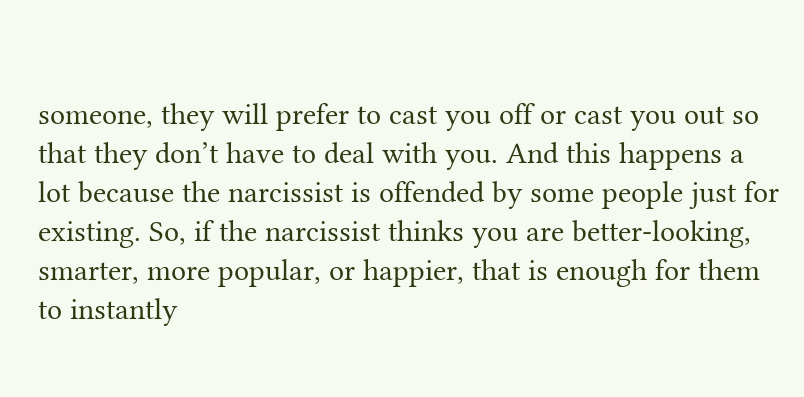someone, they will prefer to cast you off or cast you out so that they don’t have to deal with you. And this happens a lot because the narcissist is offended by some people just for existing. So, if the narcissist thinks you are better-looking, smarter, more popular, or happier, that is enough for them to instantly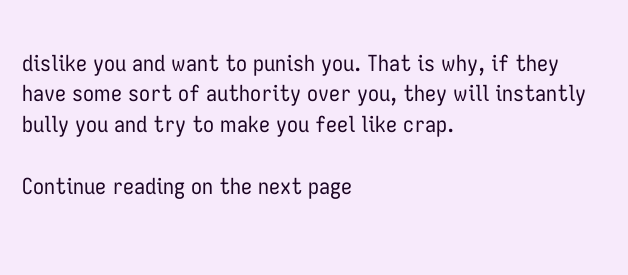dislike you and want to punish you. That is why, if they have some sort of authority over you, they will instantly bully you and try to make you feel like crap.

Continue reading on the next page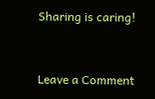Sharing is caring!


Leave a Comment